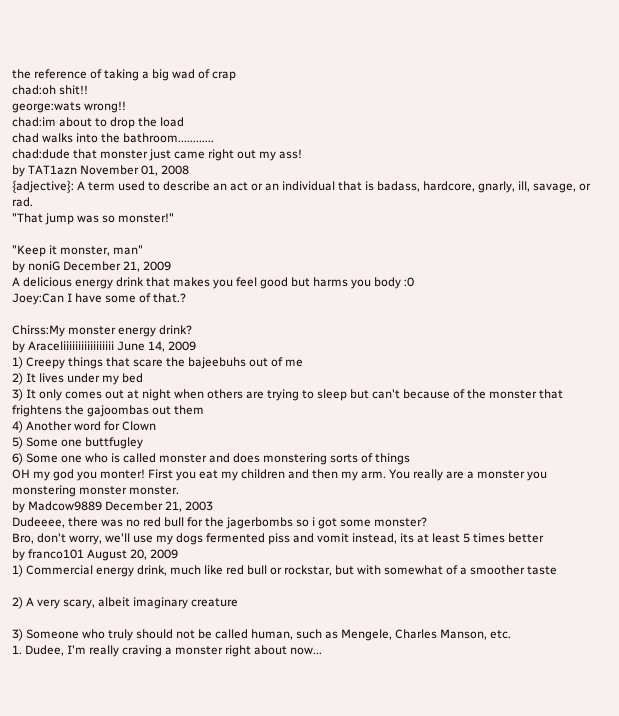the reference of taking a big wad of crap
chad:oh shit!!
george:wats wrong!!
chad:im about to drop the load
chad walks into the bathroom............
chad:dude that monster just came right out my ass!
by TAT1azn November 01, 2008
{adjective}: A term used to describe an act or an individual that is badass, hardcore, gnarly, ill, savage, or rad.
"That jump was so monster!"

"Keep it monster, man"
by noniG December 21, 2009
A delicious energy drink that makes you feel good but harms you body :0
Joey:Can I have some of that.?

Chirss:My monster energy drink?
by Araceliiiiiiiiiiiiiiiii June 14, 2009
1) Creepy things that scare the bajeebuhs out of me
2) It lives under my bed
3) It only comes out at night when others are trying to sleep but can't because of the monster that frightens the gajoombas out them
4) Another word for Clown
5) Some one buttfugley
6) Some one who is called monster and does monstering sorts of things
OH my god you monter! First you eat my children and then my arm. You really are a monster you monstering monster monster.
by Madcow9889 December 21, 2003
Dudeeee, there was no red bull for the jagerbombs so i got some monster?
Bro, don't worry, we'll use my dogs fermented piss and vomit instead, its at least 5 times better
by franco101 August 20, 2009
1) Commercial energy drink, much like red bull or rockstar, but with somewhat of a smoother taste

2) A very scary, albeit imaginary creature

3) Someone who truly should not be called human, such as Mengele, Charles Manson, etc.
1. Dudee, I'm really craving a monster right about now...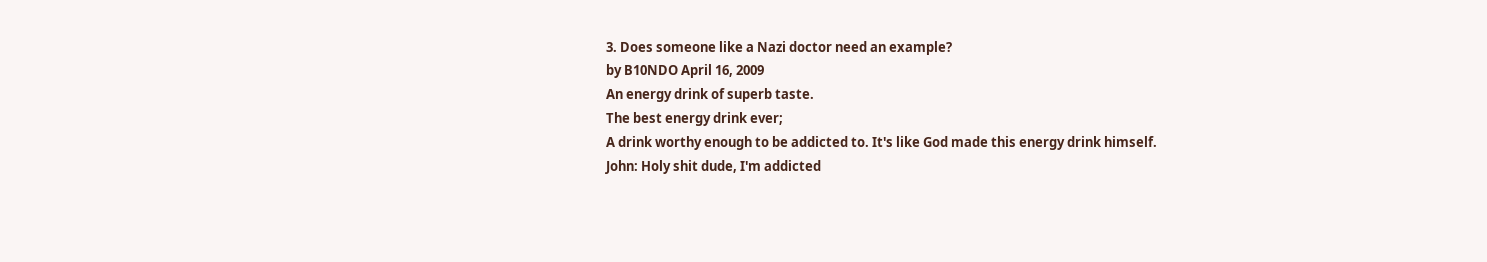3. Does someone like a Nazi doctor need an example?
by B10NDO April 16, 2009
An energy drink of superb taste.
The best energy drink ever;
A drink worthy enough to be addicted to. It's like God made this energy drink himself.
John: Holy shit dude, I'm addicted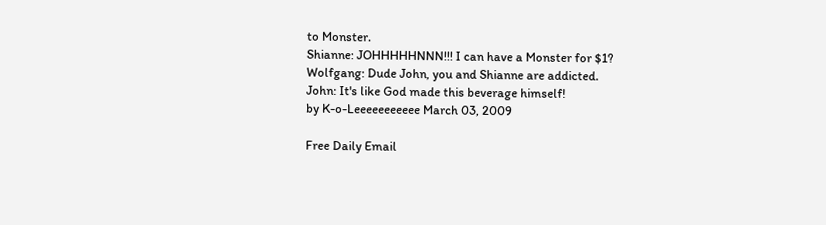to Monster.
Shianne: JOHHHHHNNN!!! I can have a Monster for $1?
Wolfgang: Dude John, you and Shianne are addicted.
John: It's like God made this beverage himself!
by K-o-Leeeeeeeeeee March 03, 2009

Free Daily Email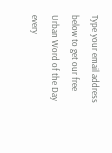Type your email address below to get our free Urban Word of the Day every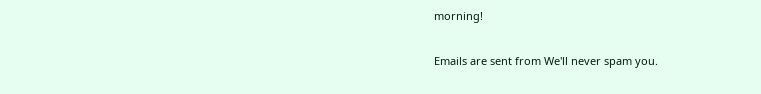morning!

Emails are sent from We'll never spam you.